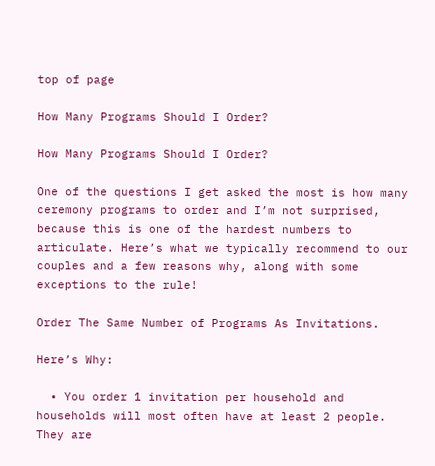top of page

How Many Programs Should I Order?

How Many Programs Should I Order?

One of the questions I get asked the most is how many ceremony programs to order and I’m not surprised, because this is one of the hardest numbers to articulate. Here’s what we typically recommend to our couples and a few reasons why, along with some exceptions to the rule!

Order The Same Number of Programs As Invitations.

Here’s Why:

  • You order 1 invitation per household and households will most often have at least 2 people. They are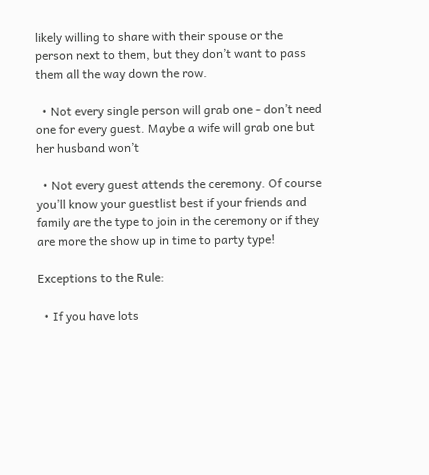likely willing to share with their spouse or the person next to them, but they don’t want to pass them all the way down the row.

  • Not every single person will grab one - don’t need one for every guest. Maybe a wife will grab one but her husband won’t

  • Not every guest attends the ceremony. Of course you’ll know your guestlist best if your friends and family are the type to join in the ceremony or if they are more the show up in time to party type!

Exceptions to the Rule:

  • If you have lots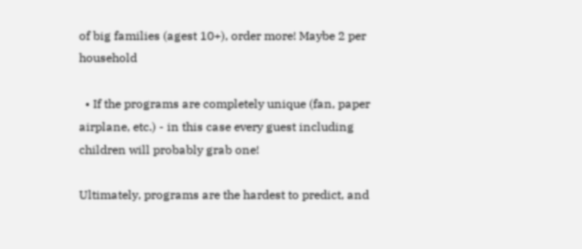of big families (agest 10+), order more! Maybe 2 per household

  • If the programs are completely unique (fan, paper airplane, etc.) - in this case every guest including children will probably grab one!

Ultimately, programs are the hardest to predict, and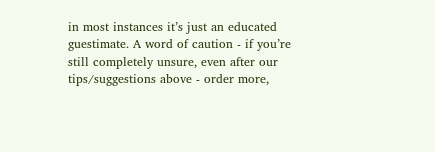in most instances it’s just an educated guestimate. A word of caution - if you’re still completely unsure, even after our tips/suggestions above - order more,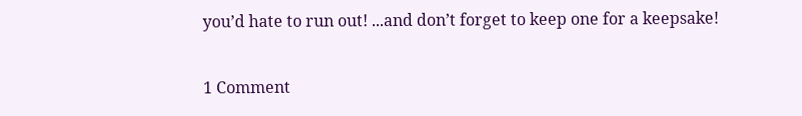you’d hate to run out! ...and don’t forget to keep one for a keepsake!

1 Comment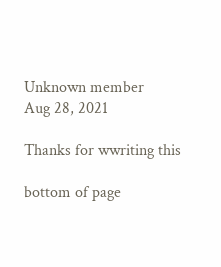Unknown member
Aug 28, 2021

Thanks for wwriting this

bottom of page